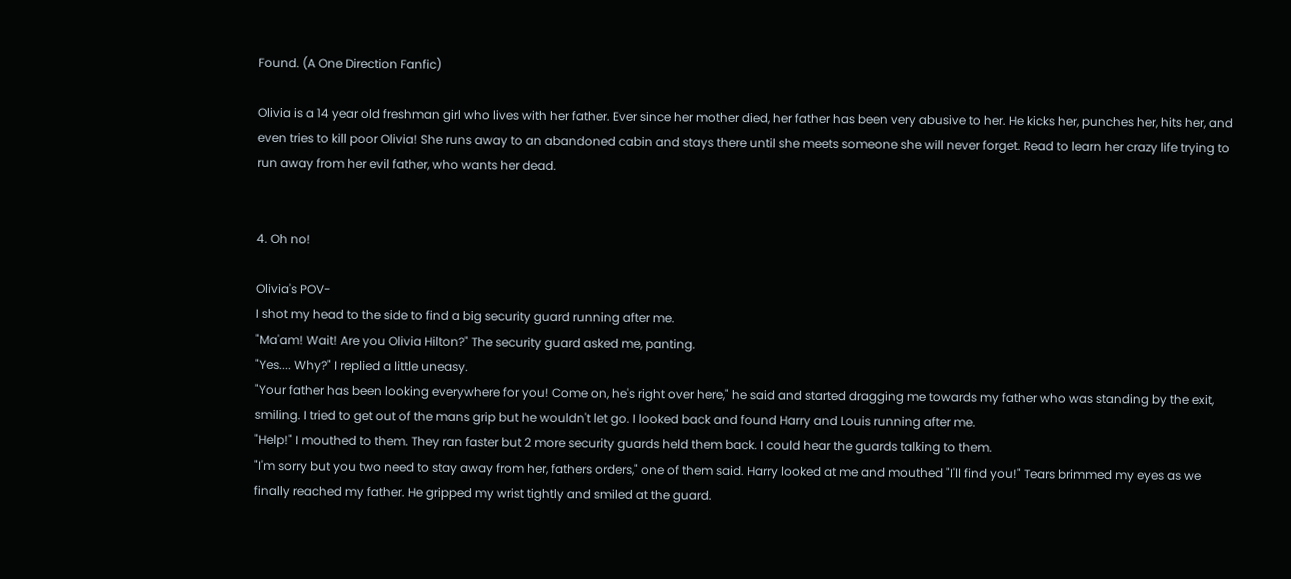Found. (A One Direction Fanfic)

Olivia is a 14 year old freshman girl who lives with her father. Ever since her mother died, her father has been very abusive to her. He kicks her, punches her, hits her, and even tries to kill poor Olivia! She runs away to an abandoned cabin and stays there until she meets someone she will never forget. Read to learn her crazy life trying to run away from her evil father, who wants her dead.


4. Oh no!

Olivia's POV-
I shot my head to the side to find a big security guard running after me.
"Ma'am! Wait! Are you Olivia Hilton?" The security guard asked me, panting.
"Yes.... Why?" I replied a little uneasy.
"Your father has been looking everywhere for you! Come on, he's right over here," he said and started dragging me towards my father who was standing by the exit, smiling. I tried to get out of the mans grip but he wouldn't let go. I looked back and found Harry and Louis running after me.
"Help!" I mouthed to them. They ran faster but 2 more security guards held them back. I could hear the guards talking to them.
"I'm sorry but you two need to stay away from her, fathers orders," one of them said. Harry looked at me and mouthed "I'll find you!" Tears brimmed my eyes as we finally reached my father. He gripped my wrist tightly and smiled at the guard.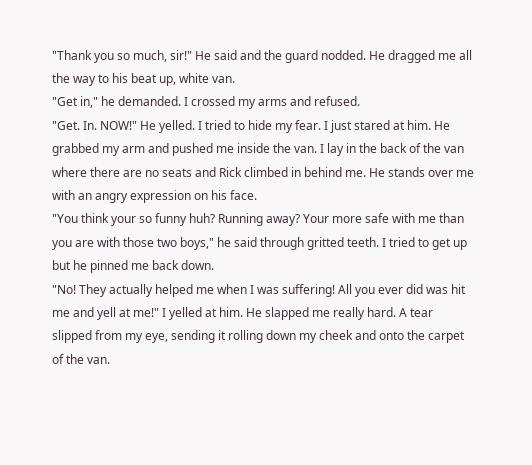"Thank you so much, sir!" He said and the guard nodded. He dragged me all the way to his beat up, white van.
"Get in," he demanded. I crossed my arms and refused.
"Get. In. NOW!" He yelled. I tried to hide my fear. I just stared at him. He grabbed my arm and pushed me inside the van. I lay in the back of the van where there are no seats and Rick climbed in behind me. He stands over me with an angry expression on his face.
"You think your so funny huh? Running away? Your more safe with me than you are with those two boys," he said through gritted teeth. I tried to get up but he pinned me back down.
"No! They actually helped me when I was suffering! All you ever did was hit me and yell at me!" I yelled at him. He slapped me really hard. A tear slipped from my eye, sending it rolling down my cheek and onto the carpet of the van.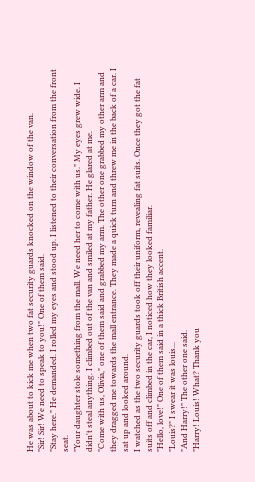He was about to kick me when two fat security guards knocked on the window of the van.
"Sir! Sir! We need to speak to you!" One of them said.
"Stay here." He demanded. I rolled my eyes and stood up. I listened to their conversation from the front seat.
"Your daughter stole something from the mall. We need her to come with us." My eyes grew wide. I didn't steal anything. I climbed out of the van and smiled at my father. He glared at me.
"Come with us, Olivia," one of them said and grabbed my arm. The other one grabbed my other arm and they dragged me towards the mall entrance. They made a quick turn and threw me in the back of a car. I sat up and looked around.
I watched as the two security guards took off their uniform, revealing fat suits. Once they got the fat suits off and climbed in the car, I noticed how they looked familiar.
"Hello, love!" One of them said in a thick British accent.
"Louis?" I swear it was louis...
"And Harry!" The other one said.
"Harry! Louis! What? Thank you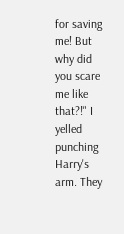for saving me! But why did you scare me like that?!" I yelled punching Harry's arm. They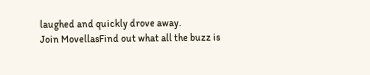laughed and quickly drove away.
Join MovellasFind out what all the buzz is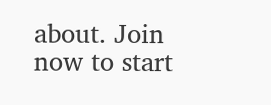about. Join now to start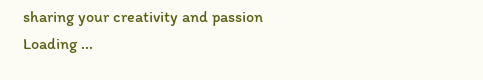sharing your creativity and passion
Loading ...